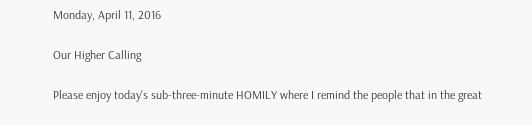Monday, April 11, 2016

Our Higher Calling

Please enjoy today's sub-three-minute HOMILY where I remind the people that in the great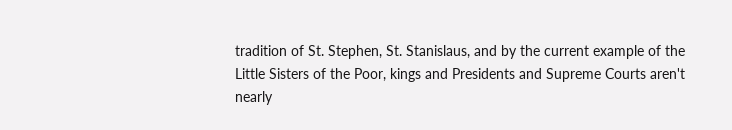tradition of St. Stephen, St. Stanislaus, and by the current example of the Little Sisters of the Poor, kings and Presidents and Supreme Courts aren't nearly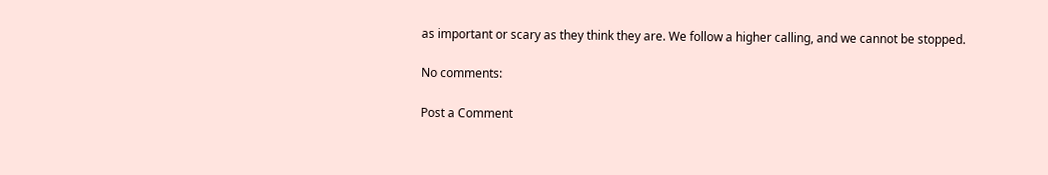as important or scary as they think they are. We follow a higher calling, and we cannot be stopped.

No comments:

Post a Comment